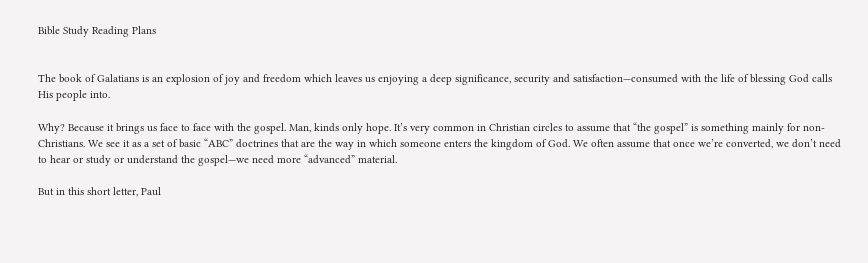Bible Study Reading Plans


The book of Galatians is an explosion of joy and freedom which leaves us enjoying a deep significance, security and satisfaction—consumed with the life of blessing God calls His people into.

Why? Because it brings us face to face with the gospel. Man, kinds only hope. It’s very common in Christian circles to assume that “the gospel” is something mainly for non-Christians. We see it as a set of basic “ABC” doctrines that are the way in which someone enters the kingdom of God. We often assume that once we’re converted, we don’t need to hear or study or understand the gospel—we need more “advanced” material.

But in this short letter, Paul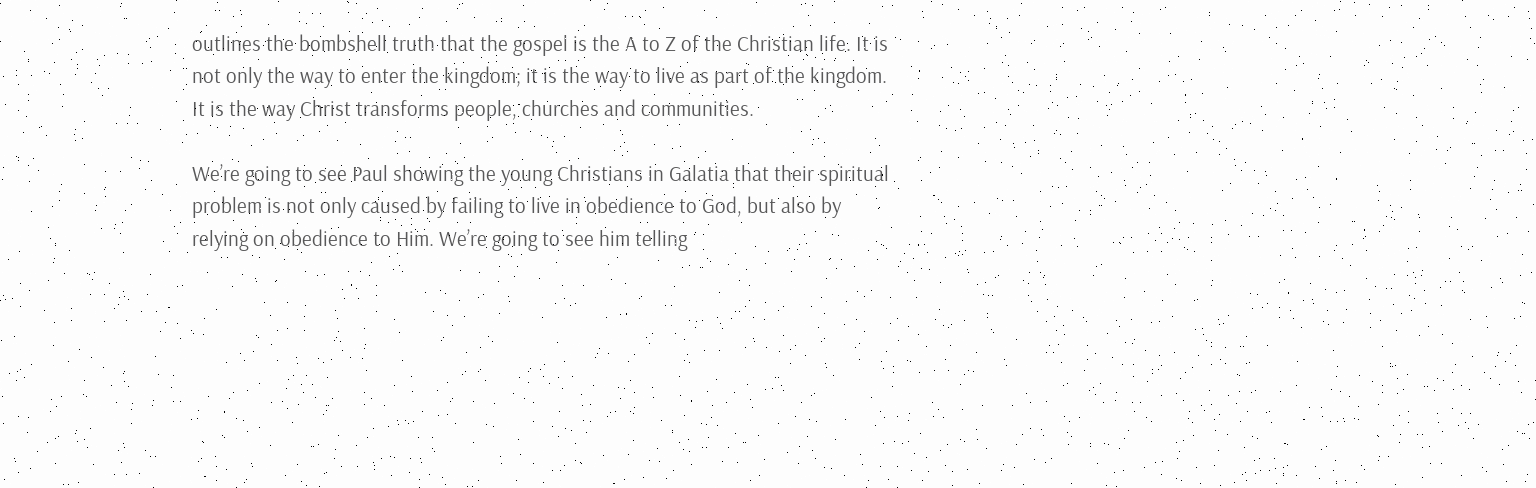outlines the bombshell truth that the gospel is the A to Z of the Christian life. It is not only the way to enter the kingdom; it is the way to live as part of the kingdom. It is the way Christ transforms people, churches and communities.

We’re going to see Paul showing the young Christians in Galatia that their spiritual problem is not only caused by failing to live in obedience to God, but also by relying on obedience to Him. We’re going to see him telling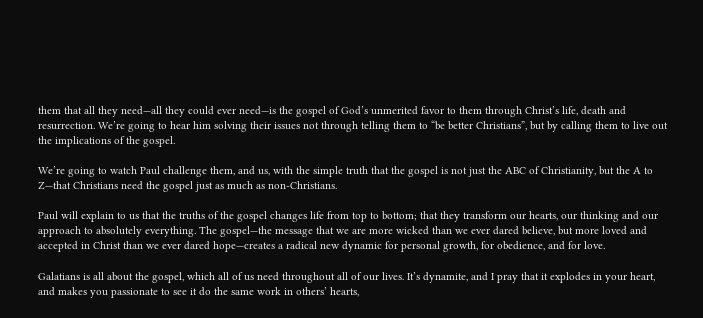them that all they need—all they could ever need—is the gospel of God’s unmerited favor to them through Christ’s life, death and resurrection. We’re going to hear him solving their issues not through telling them to “be better Christians”, but by calling them to live out the implications of the gospel.

We’re going to watch Paul challenge them, and us, with the simple truth that the gospel is not just the ABC of Christianity, but the A to Z—that Christians need the gospel just as much as non-Christians.

Paul will explain to us that the truths of the gospel changes life from top to bottom; that they transform our hearts, our thinking and our approach to absolutely everything. The gospel—the message that we are more wicked than we ever dared believe, but more loved and accepted in Christ than we ever dared hope—creates a radical new dynamic for personal growth, for obedience, and for love.

Galatians is all about the gospel, which all of us need throughout all of our lives. It’s dynamite, and I pray that it explodes in your heart, and makes you passionate to see it do the same work in others’ hearts,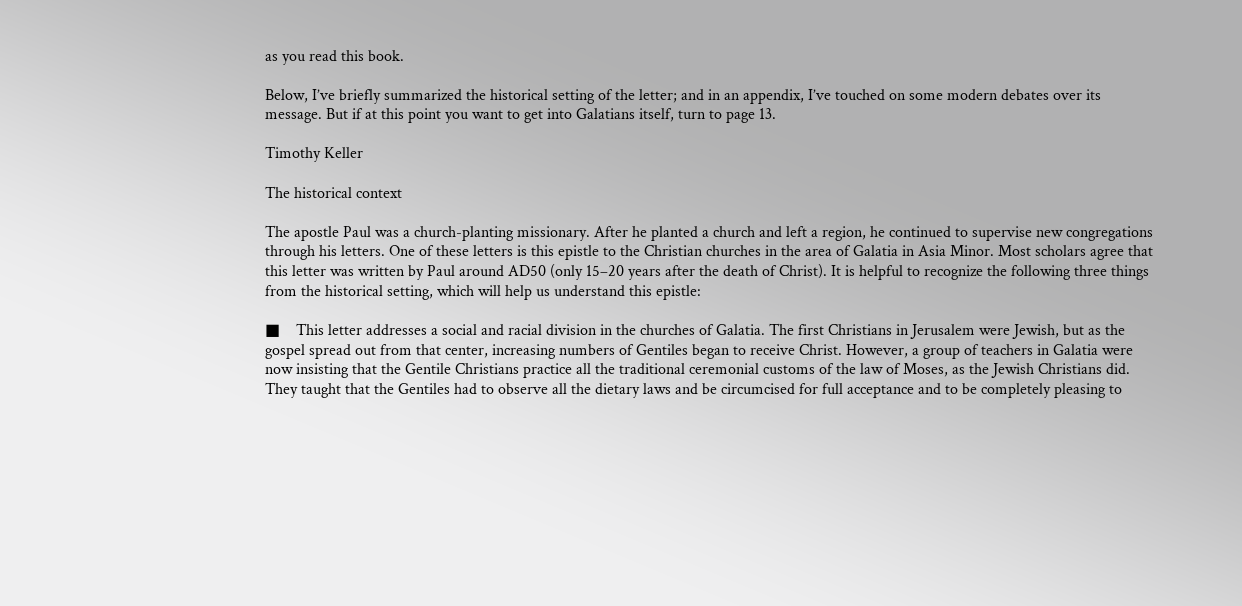as you read this book.

Below, I’ve briefly summarized the historical setting of the letter; and in an appendix, I’ve touched on some modern debates over its message. But if at this point you want to get into Galatians itself, turn to page 13.

Timothy Keller

The historical context

The apostle Paul was a church-planting missionary. After he planted a church and left a region, he continued to supervise new congregations through his letters. One of these letters is this epistle to the Christian churches in the area of Galatia in Asia Minor. Most scholars agree that this letter was written by Paul around AD50 (only 15–20 years after the death of Christ). It is helpful to recognize the following three things from the historical setting, which will help us understand this epistle:

■    This letter addresses a social and racial division in the churches of Galatia. The first Christians in Jerusalem were Jewish, but as the gospel spread out from that center, increasing numbers of Gentiles began to receive Christ. However, a group of teachers in Galatia were now insisting that the Gentile Christians practice all the traditional ceremonial customs of the law of Moses, as the Jewish Christians did. They taught that the Gentiles had to observe all the dietary laws and be circumcised for full acceptance and to be completely pleasing to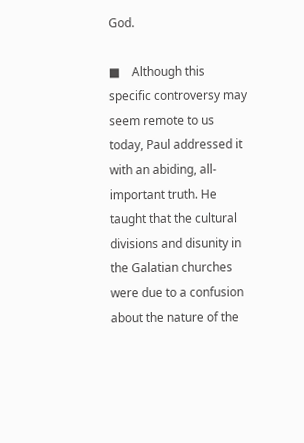God.

■    Although this specific controversy may seem remote to us today, Paul addressed it with an abiding, all-important truth. He taught that the cultural divisions and disunity in the Galatian churches were due to a confusion about the nature of the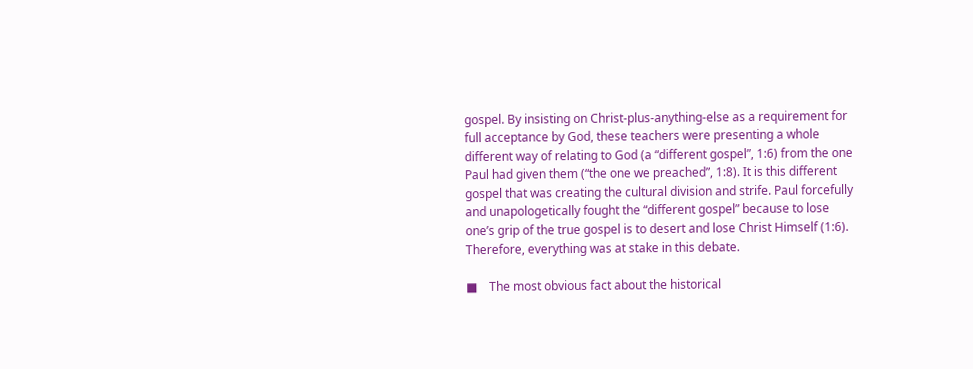gospel. By insisting on Christ-plus-anything-else as a requirement for full acceptance by God, these teachers were presenting a whole different way of relating to God (a “different gospel”, 1:6) from the one Paul had given them (“the one we preached”, 1:8). It is this different gospel that was creating the cultural division and strife. Paul forcefully and unapologetically fought the “different gospel” because to lose one’s grip of the true gospel is to desert and lose Christ Himself (1:6). Therefore, everything was at stake in this debate.

■    The most obvious fact about the historical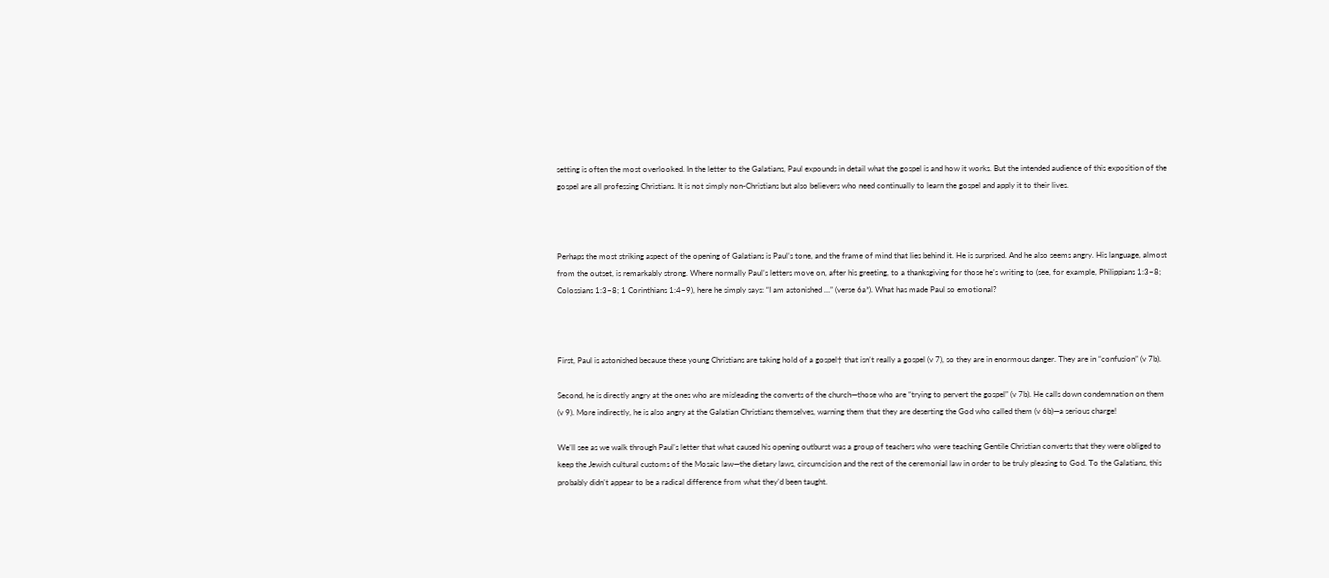setting is often the most overlooked. In the letter to the Galatians, Paul expounds in detail what the gospel is and how it works. But the intended audience of this exposition of the gospel are all professing Christians. It is not simply non-Christians but also believers who need continually to learn the gospel and apply it to their lives.



Perhaps the most striking aspect of the opening of Galatians is Paul’s tone, and the frame of mind that lies behind it. He is surprised. And he also seems angry. His language, almost from the outset, is remarkably strong. Where normally Paul’s letters move on, after his greeting, to a thanksgiving for those he’s writing to (see, for example, Philippians 1:3–8; Colossians 1:3–8; 1 Corinthians 1:4–9), here he simply says: “I am astonished …” (verse 6a*). What has made Paul so emotional?



First, Paul is astonished because these young Christians are taking hold of a gospel† that isn’t really a gospel (v 7), so they are in enormous danger. They are in “confusion” (v 7b).

Second, he is directly angry at the ones who are misleading the converts of the church—those who are “trying to pervert the gospel” (v 7b). He calls down condemnation on them (v 9). More indirectly, he is also angry at the Galatian Christians themselves, warning them that they are deserting the God who called them (v 6b)—a serious charge!

We’ll see as we walk through Paul’s letter that what caused his opening outburst was a group of teachers who were teaching Gentile Christian converts that they were obliged to keep the Jewish cultural customs of the Mosaic law—the dietary laws, circumcision and the rest of the ceremonial law in order to be truly pleasing to God. To the Galatians, this probably didn’t appear to be a radical difference from what they’d been taught.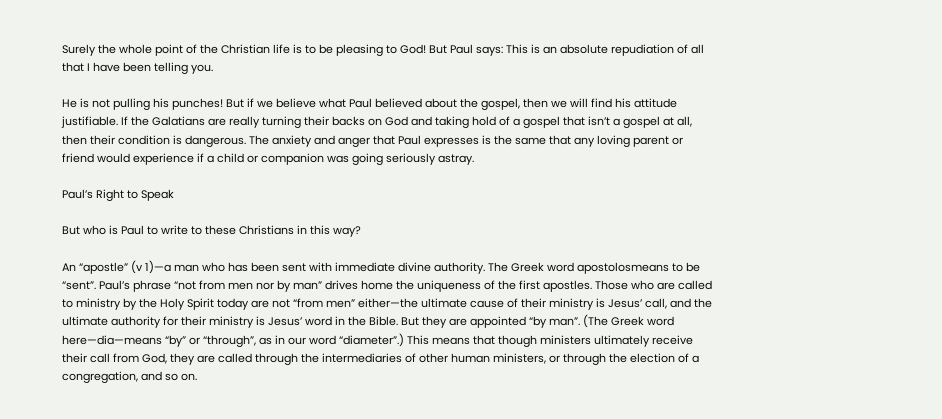Surely the whole point of the Christian life is to be pleasing to God! But Paul says: This is an absolute repudiation of all that I have been telling you.

He is not pulling his punches! But if we believe what Paul believed about the gospel, then we will find his attitude justifiable. If the Galatians are really turning their backs on God and taking hold of a gospel that isn’t a gospel at all, then their condition is dangerous. The anxiety and anger that Paul expresses is the same that any loving parent or friend would experience if a child or companion was going seriously astray.

Paul’s Right to Speak

But who is Paul to write to these Christians in this way?

An “apostle” (v 1)—a man who has been sent with immediate divine authority. The Greek word apostolosmeans to be “sent”. Paul’s phrase “not from men nor by man” drives home the uniqueness of the first apostles. Those who are called to ministry by the Holy Spirit today are not “from men” either—the ultimate cause of their ministry is Jesus’ call, and the ultimate authority for their ministry is Jesus’ word in the Bible. But they are appointed “by man”. (The Greek word here—dia—means “by” or “through”, as in our word “diameter”.) This means that though ministers ultimately receive their call from God, they are called through the intermediaries of other human ministers, or through the election of a congregation, and so on.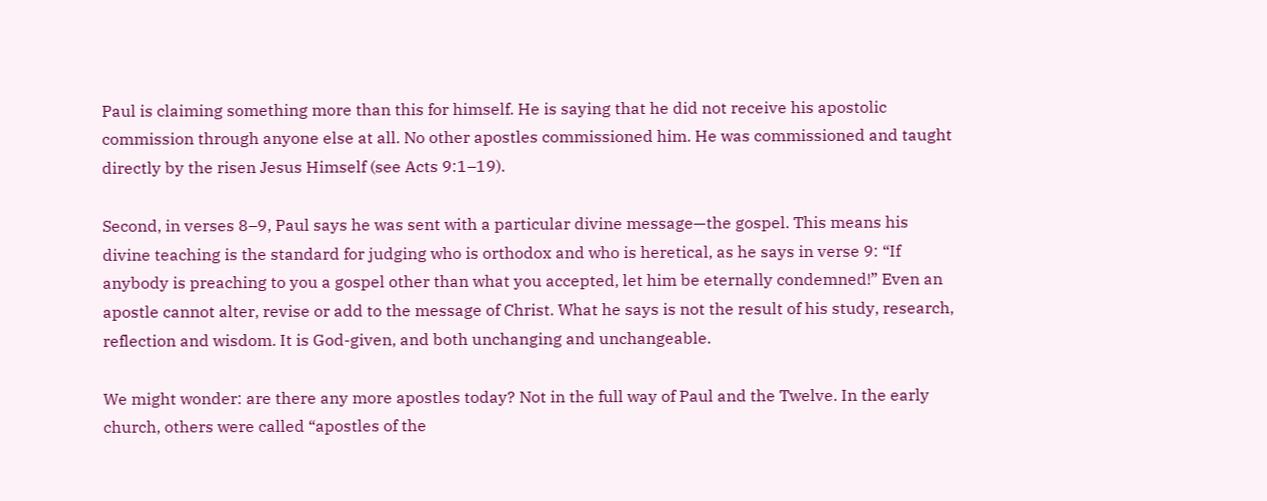Paul is claiming something more than this for himself. He is saying that he did not receive his apostolic commission through anyone else at all. No other apostles commissioned him. He was commissioned and taught directly by the risen Jesus Himself (see Acts 9:1–19).

Second, in verses 8–9, Paul says he was sent with a particular divine message—the gospel. This means his divine teaching is the standard for judging who is orthodox and who is heretical, as he says in verse 9: “If anybody is preaching to you a gospel other than what you accepted, let him be eternally condemned!” Even an apostle cannot alter, revise or add to the message of Christ. What he says is not the result of his study, research, reflection and wisdom. It is God-given, and both unchanging and unchangeable.

We might wonder: are there any more apostles today? Not in the full way of Paul and the Twelve. In the early church, others were called “apostles of the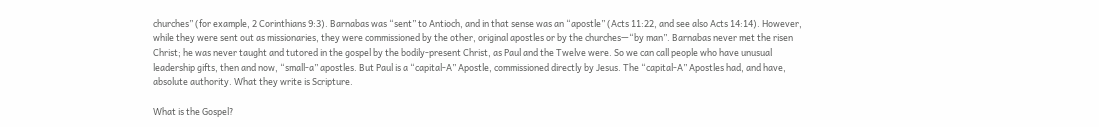churches” (for example, 2 Corinthians 9:3). Barnabas was “sent” to Antioch, and in that sense was an “apostle” (Acts 11:22, and see also Acts 14:14). However, while they were sent out as missionaries, they were commissioned by the other, original apostles or by the churches—“by man”. Barnabas never met the risen Christ; he was never taught and tutored in the gospel by the bodily-present Christ, as Paul and the Twelve were. So we can call people who have unusual leadership gifts, then and now, “small-a” apostles. But Paul is a “capital-A” Apostle, commissioned directly by Jesus. The “capital-A” Apostles had, and have, absolute authority. What they write is Scripture.

What is the Gospel?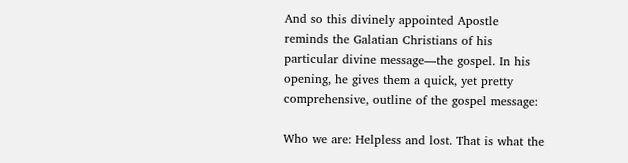And so this divinely appointed Apostle reminds the Galatian Christians of his particular divine message—the gospel. In his opening, he gives them a quick, yet pretty comprehensive, outline of the gospel message:

Who we are: Helpless and lost. That is what the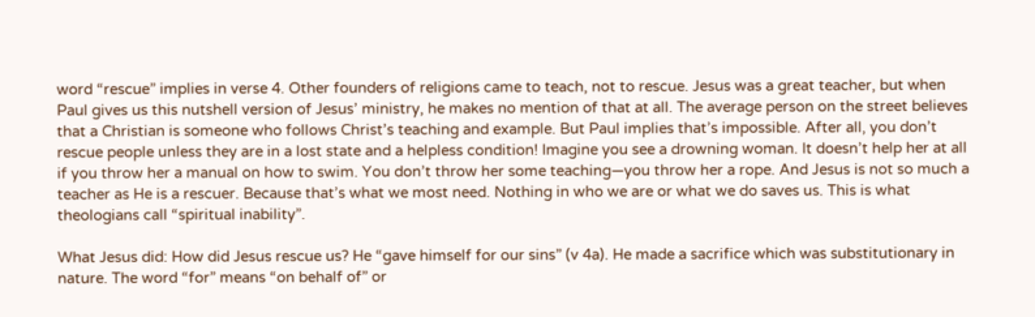word “rescue” implies in verse 4. Other founders of religions came to teach, not to rescue. Jesus was a great teacher, but when Paul gives us this nutshell version of Jesus’ ministry, he makes no mention of that at all. The average person on the street believes that a Christian is someone who follows Christ’s teaching and example. But Paul implies that’s impossible. After all, you don’t rescue people unless they are in a lost state and a helpless condition! Imagine you see a drowning woman. It doesn’t help her at all if you throw her a manual on how to swim. You don’t throw her some teaching—you throw her a rope. And Jesus is not so much a teacher as He is a rescuer. Because that’s what we most need. Nothing in who we are or what we do saves us. This is what theologians call “spiritual inability”.

What Jesus did: How did Jesus rescue us? He “gave himself for our sins” (v 4a). He made a sacrifice which was substitutionary in nature. The word “for” means “on behalf of” or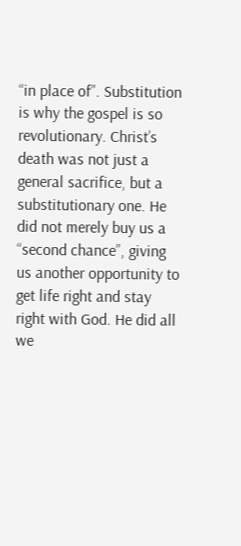“in place of”. Substitution is why the gospel is so revolutionary. Christ’s death was not just a general sacrifice, but a substitutionary one. He did not merely buy us a “second chance”, giving us another opportunity to get life right and stay right with God. He did all we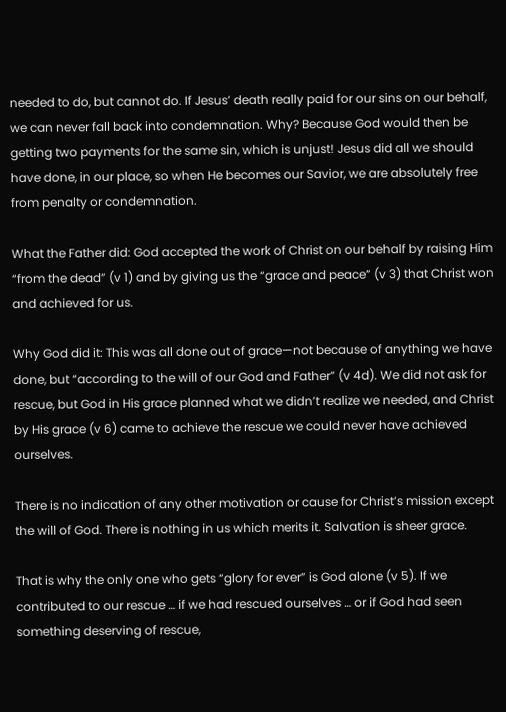needed to do, but cannot do. If Jesus’ death really paid for our sins on our behalf, we can never fall back into condemnation. Why? Because God would then be getting two payments for the same sin, which is unjust! Jesus did all we should have done, in our place, so when He becomes our Savior, we are absolutely free from penalty or condemnation.

What the Father did: God accepted the work of Christ on our behalf by raising Him “from the dead” (v 1) and by giving us the “grace and peace” (v 3) that Christ won and achieved for us.

Why God did it: This was all done out of grace—not because of anything we have done, but “according to the will of our God and Father” (v 4d). We did not ask for rescue, but God in His grace planned what we didn’t realize we needed, and Christ by His grace (v 6) came to achieve the rescue we could never have achieved ourselves.

There is no indication of any other motivation or cause for Christ’s mission except the will of God. There is nothing in us which merits it. Salvation is sheer grace.

That is why the only one who gets “glory for ever” is God alone (v 5). If we contributed to our rescue … if we had rescued ourselves … or if God had seen something deserving of rescue,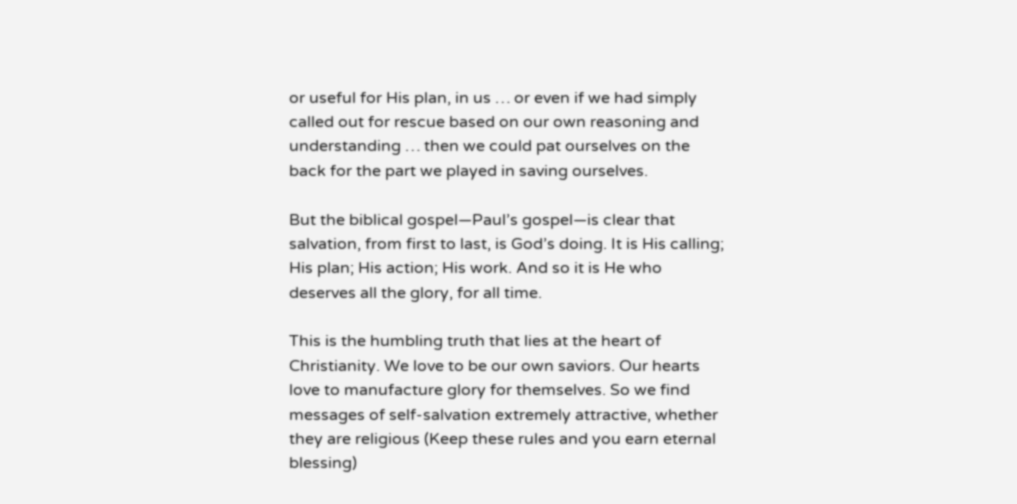or useful for His plan, in us … or even if we had simply called out for rescue based on our own reasoning and understanding … then we could pat ourselves on the back for the part we played in saving ourselves.

But the biblical gospel—Paul’s gospel—is clear that salvation, from first to last, is God’s doing. It is His calling; His plan; His action; His work. And so it is He who deserves all the glory, for all time.

This is the humbling truth that lies at the heart of Christianity. We love to be our own saviors. Our hearts love to manufacture glory for themselves. So we find messages of self-salvation extremely attractive, whether they are religious (Keep these rules and you earn eternal blessing)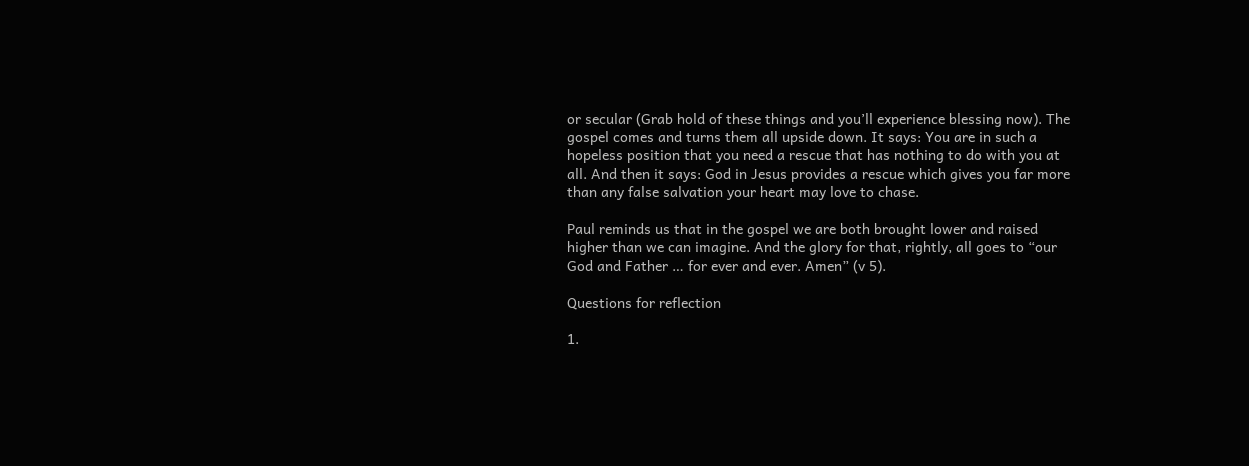or secular (Grab hold of these things and you’ll experience blessing now). The gospel comes and turns them all upside down. It says: You are in such a hopeless position that you need a rescue that has nothing to do with you at all. And then it says: God in Jesus provides a rescue which gives you far more than any false salvation your heart may love to chase.

Paul reminds us that in the gospel we are both brought lower and raised higher than we can imagine. And the glory for that, rightly, all goes to “our God and Father … for ever and ever. Amen” (v 5).

Questions for reflection

1.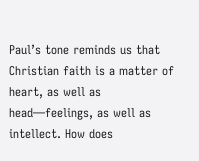Paul’s tone reminds us that Christian faith is a matter of heart, as well as head—feelings, as well as intellect. How does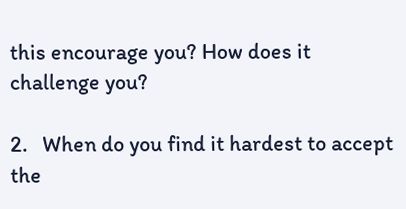this encourage you? How does it challenge you?

2.   When do you find it hardest to accept the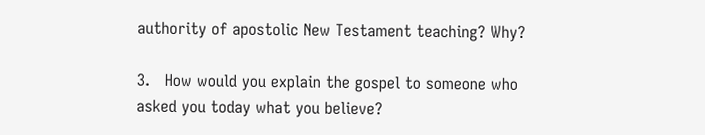authority of apostolic New Testament teaching? Why?

3.   How would you explain the gospel to someone who asked you today what you believe?